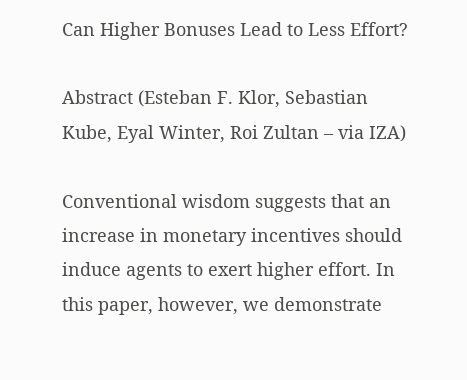Can Higher Bonuses Lead to Less Effort?

Abstract (Esteban F. Klor, Sebastian Kube, Eyal Winter, Roi Zultan – via IZA)

Conventional wisdom suggests that an increase in monetary incentives should induce agents to exert higher effort. In this paper, however, we demonstrate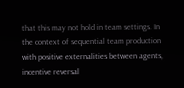that this may not hold in team settings. In the context of sequential team production with positive externalities between agents, incentive reversal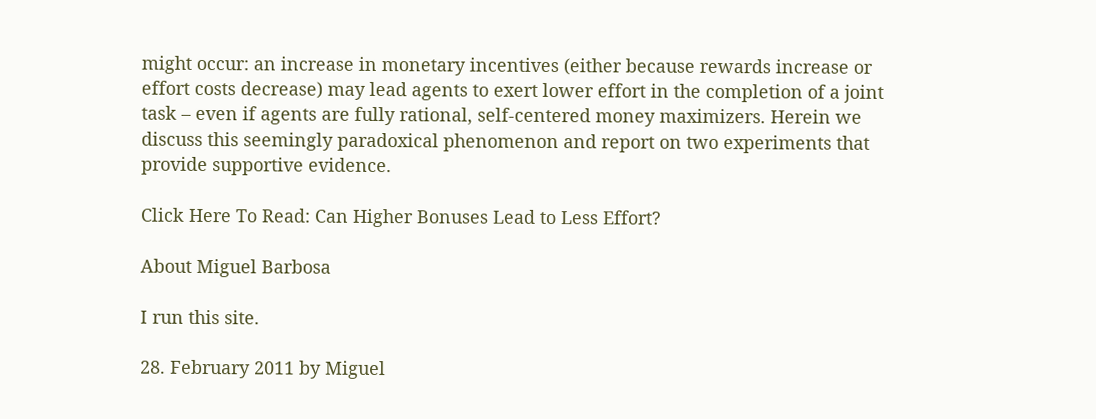might occur: an increase in monetary incentives (either because rewards increase or effort costs decrease) may lead agents to exert lower effort in the completion of a joint task – even if agents are fully rational, self-centered money maximizers. Herein we discuss this seemingly paradoxical phenomenon and report on two experiments that provide supportive evidence.

Click Here To Read: Can Higher Bonuses Lead to Less Effort?

About Miguel Barbosa

I run this site.

28. February 2011 by Miguel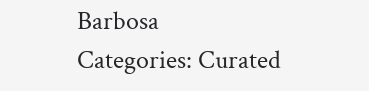Barbosa
Categories: Curated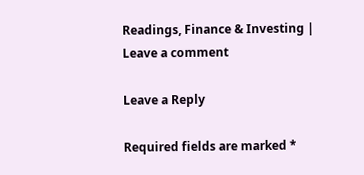Readings, Finance & Investing | Leave a comment

Leave a Reply

Required fields are marked *